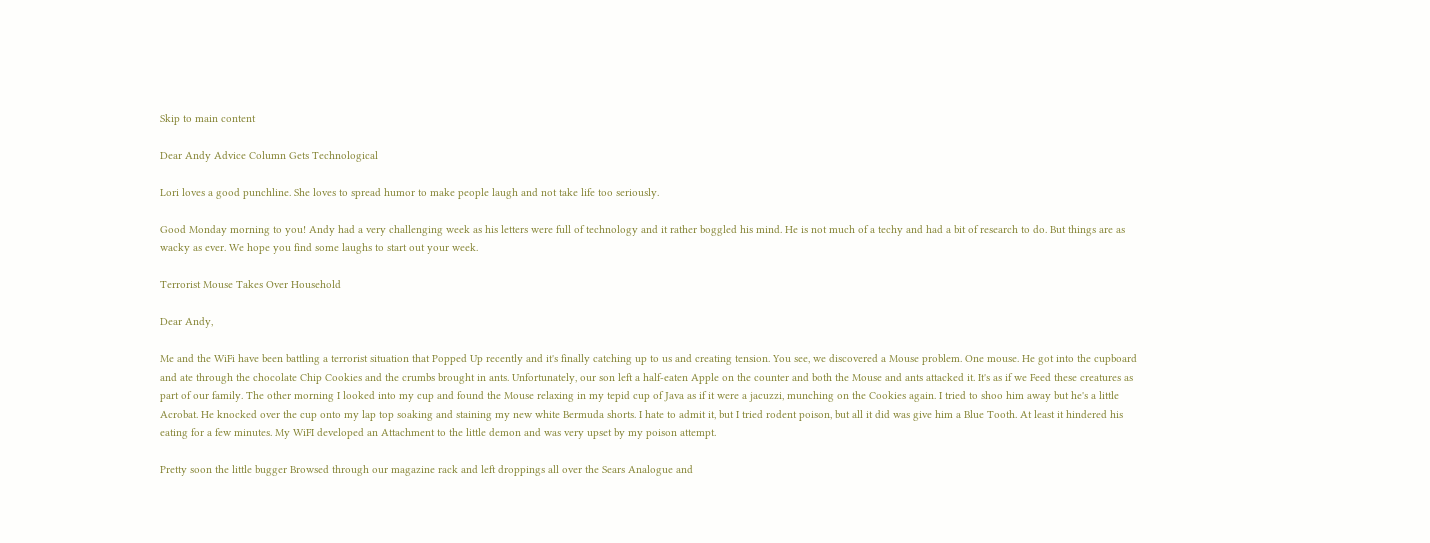Skip to main content

Dear Andy Advice Column Gets Technological

Lori loves a good punchline. She loves to spread humor to make people laugh and not take life too seriously.

Good Monday morning to you! Andy had a very challenging week as his letters were full of technology and it rather boggled his mind. He is not much of a techy and had a bit of research to do. But things are as wacky as ever. We hope you find some laughs to start out your week.

Terrorist Mouse Takes Over Household

Dear Andy,

Me and the WiFi have been battling a terrorist situation that Popped Up recently and it's finally catching up to us and creating tension. You see, we discovered a Mouse problem. One mouse. He got into the cupboard and ate through the chocolate Chip Cookies and the crumbs brought in ants. Unfortunately, our son left a half-eaten Apple on the counter and both the Mouse and ants attacked it. It's as if we Feed these creatures as part of our family. The other morning I looked into my cup and found the Mouse relaxing in my tepid cup of Java as if it were a jacuzzi, munching on the Cookies again. I tried to shoo him away but he's a little Acrobat. He knocked over the cup onto my lap top soaking and staining my new white Bermuda shorts. I hate to admit it, but I tried rodent poison, but all it did was give him a Blue Tooth. At least it hindered his eating for a few minutes. My WiFI developed an Attachment to the little demon and was very upset by my poison attempt.

Pretty soon the little bugger Browsed through our magazine rack and left droppings all over the Sears Analogue and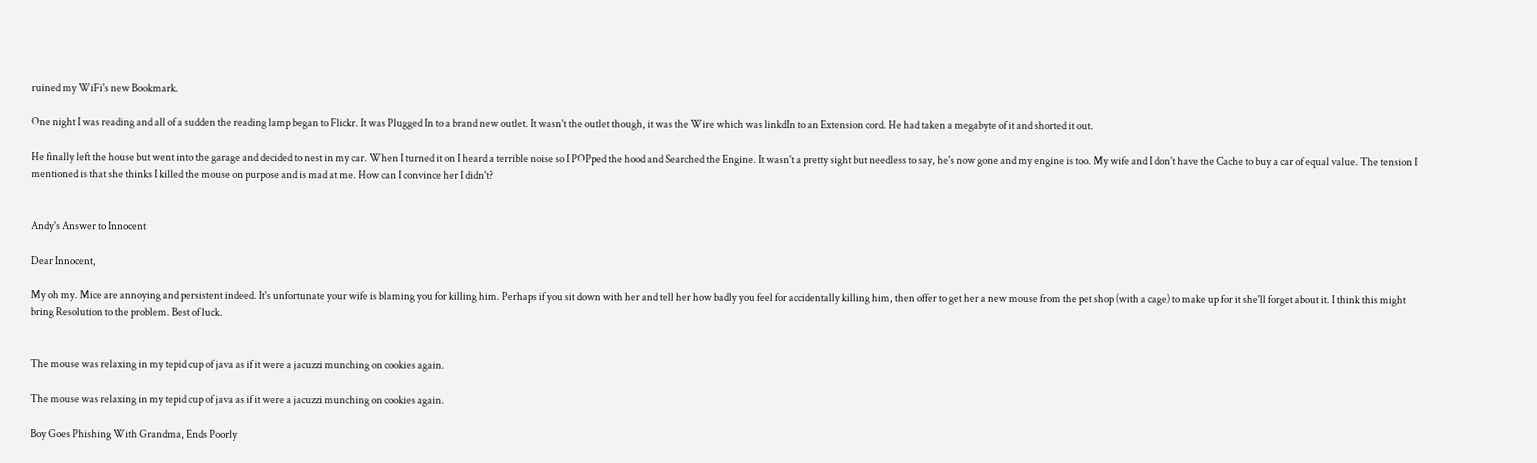ruined my WiFi's new Bookmark.

One night I was reading and all of a sudden the reading lamp began to Flickr. It was Plugged In to a brand new outlet. It wasn't the outlet though, it was the Wire which was linkdIn to an Extension cord. He had taken a megabyte of it and shorted it out.

He finally left the house but went into the garage and decided to nest in my car. When I turned it on I heard a terrible noise so I POPped the hood and Searched the Engine. It wasn't a pretty sight but needless to say, he's now gone and my engine is too. My wife and I don't have the Cache to buy a car of equal value. The tension I mentioned is that she thinks I killed the mouse on purpose and is mad at me. How can I convince her I didn't?


Andy's Answer to Innocent

Dear Innocent,

My oh my. Mice are annoying and persistent indeed. It's unfortunate your wife is blaming you for killing him. Perhaps if you sit down with her and tell her how badly you feel for accidentally killing him, then offer to get her a new mouse from the pet shop (with a cage) to make up for it she'll forget about it. I think this might bring Resolution to the problem. Best of luck.


The mouse was relaxing in my tepid cup of java as if it were a jacuzzi munching on cookies again.

The mouse was relaxing in my tepid cup of java as if it were a jacuzzi munching on cookies again.

Boy Goes Phishing With Grandma, Ends Poorly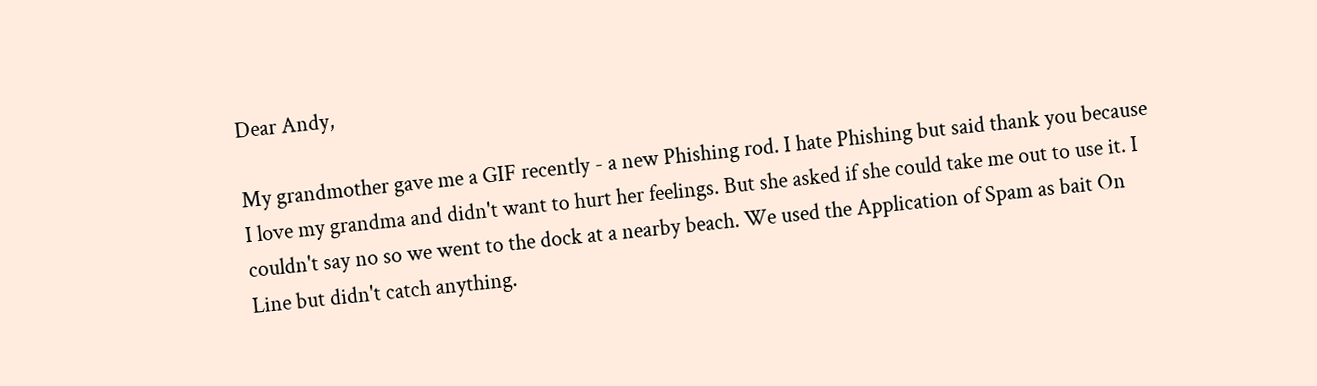Dear Andy,

My grandmother gave me a GIF recently - a new Phishing rod. I hate Phishing but said thank you because I love my grandma and didn't want to hurt her feelings. But she asked if she could take me out to use it. I couldn't say no so we went to the dock at a nearby beach. We used the Application of Spam as bait On Line but didn't catch anything.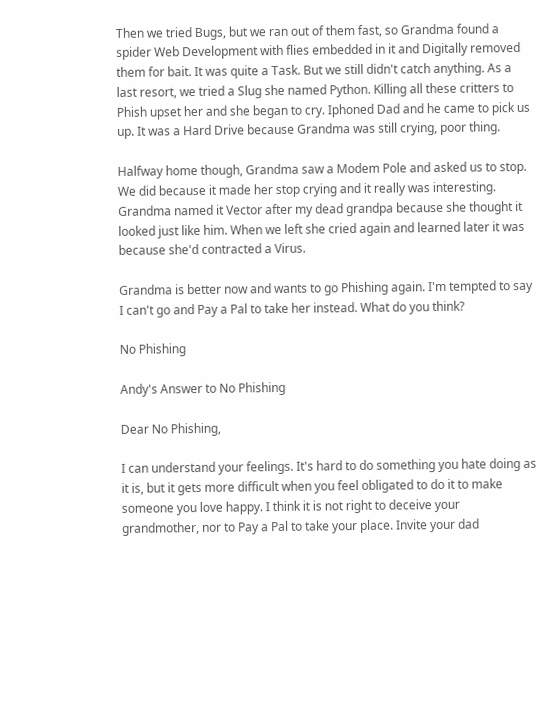Then we tried Bugs, but we ran out of them fast, so Grandma found a spider Web Development with flies embedded in it and Digitally removed them for bait. It was quite a Task. But we still didn't catch anything. As a last resort, we tried a Slug she named Python. Killing all these critters to Phish upset her and she began to cry. Iphoned Dad and he came to pick us up. It was a Hard Drive because Grandma was still crying, poor thing.

Halfway home though, Grandma saw a Modem Pole and asked us to stop. We did because it made her stop crying and it really was interesting. Grandma named it Vector after my dead grandpa because she thought it looked just like him. When we left she cried again and learned later it was because she'd contracted a Virus.

Grandma is better now and wants to go Phishing again. I'm tempted to say I can't go and Pay a Pal to take her instead. What do you think?

No Phishing

Andy's Answer to No Phishing

Dear No Phishing,

I can understand your feelings. It's hard to do something you hate doing as it is, but it gets more difficult when you feel obligated to do it to make someone you love happy. I think it is not right to deceive your grandmother, nor to Pay a Pal to take your place. Invite your dad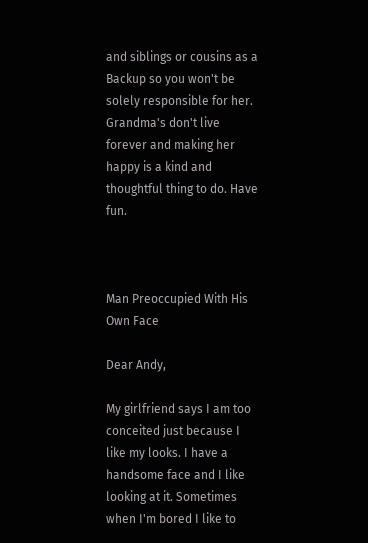and siblings or cousins as a Backup so you won't be solely responsible for her. Grandma's don't live forever and making her happy is a kind and thoughtful thing to do. Have fun.



Man Preoccupied With His Own Face

Dear Andy,

My girlfriend says I am too conceited just because I like my looks. I have a handsome face and I like looking at it. Sometimes when I'm bored I like to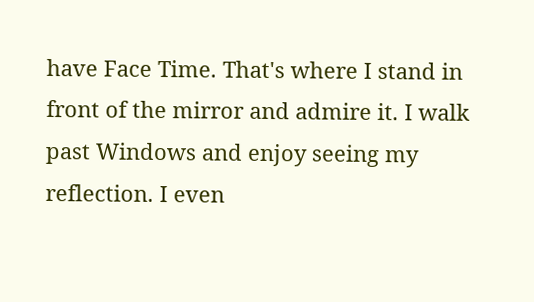have Face Time. That's where I stand in front of the mirror and admire it. I walk past Windows and enjoy seeing my reflection. I even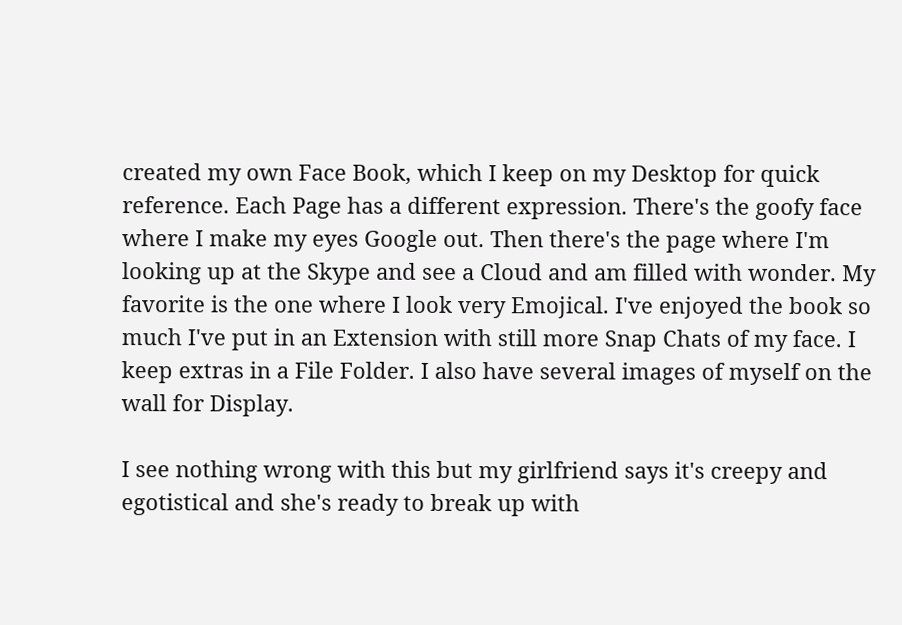created my own Face Book, which I keep on my Desktop for quick reference. Each Page has a different expression. There's the goofy face where I make my eyes Google out. Then there's the page where I'm looking up at the Skype and see a Cloud and am filled with wonder. My favorite is the one where I look very Emojical. I've enjoyed the book so much I've put in an Extension with still more Snap Chats of my face. I keep extras in a File Folder. I also have several images of myself on the wall for Display.

I see nothing wrong with this but my girlfriend says it's creepy and egotistical and she's ready to break up with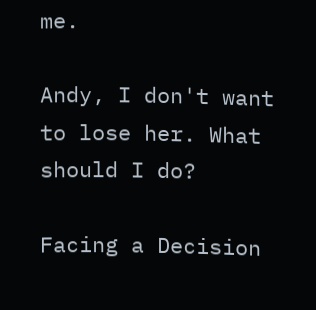me.

Andy, I don't want to lose her. What should I do?

Facing a Decision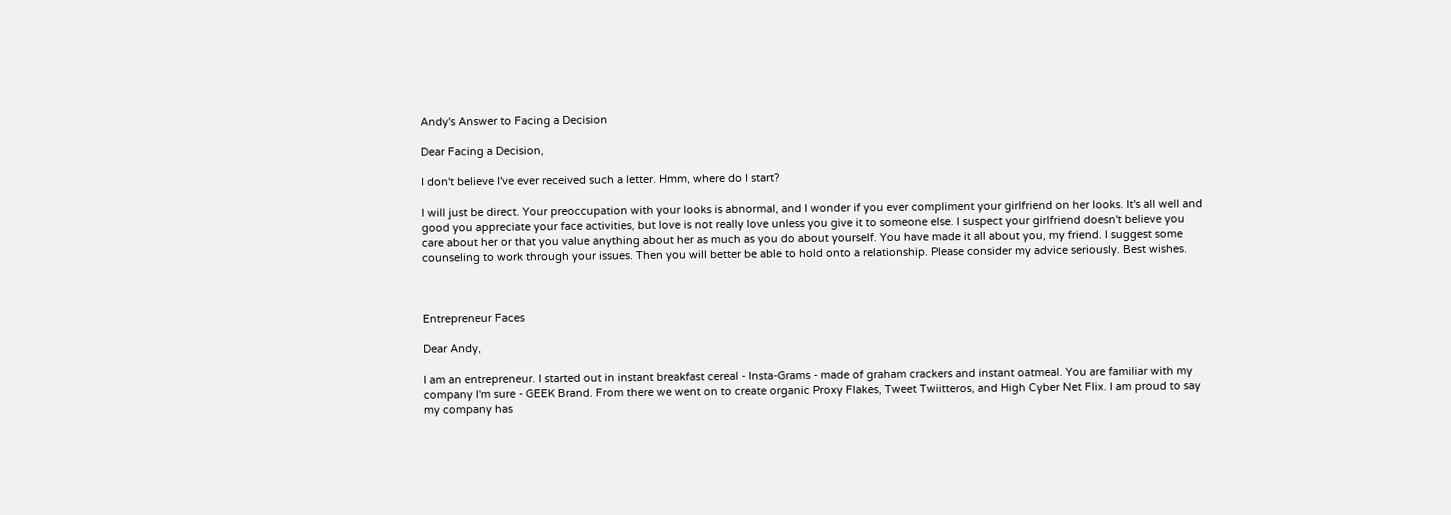Andy's Answer to Facing a Decision

Dear Facing a Decision,

I don't believe I've ever received such a letter. Hmm, where do I start?

I will just be direct. Your preoccupation with your looks is abnormal, and I wonder if you ever compliment your girlfriend on her looks. It's all well and good you appreciate your face activities, but love is not really love unless you give it to someone else. I suspect your girlfriend doesn't believe you care about her or that you value anything about her as much as you do about yourself. You have made it all about you, my friend. I suggest some counseling to work through your issues. Then you will better be able to hold onto a relationship. Please consider my advice seriously. Best wishes.



Entrepreneur Faces

Dear Andy,

I am an entrepreneur. I started out in instant breakfast cereal - Insta-Grams - made of graham crackers and instant oatmeal. You are familiar with my company I'm sure - GEEK Brand. From there we went on to create organic Proxy Flakes, Tweet Twiitteros, and High Cyber Net Flix. I am proud to say my company has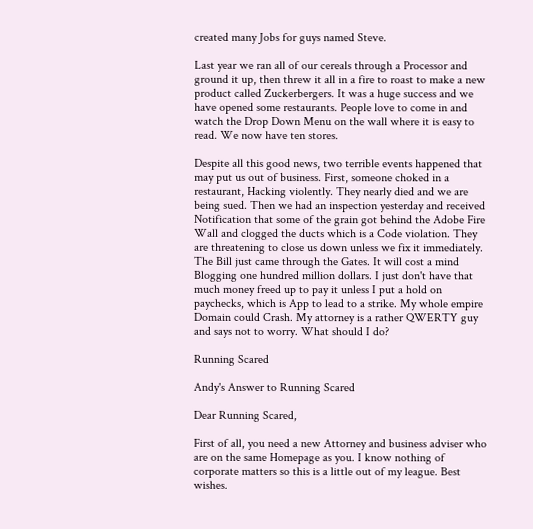created many Jobs for guys named Steve.

Last year we ran all of our cereals through a Processor and ground it up, then threw it all in a fire to roast to make a new product called Zuckerbergers. It was a huge success and we have opened some restaurants. People love to come in and watch the Drop Down Menu on the wall where it is easy to read. We now have ten stores.

Despite all this good news, two terrible events happened that may put us out of business. First, someone choked in a restaurant, Hacking violently. They nearly died and we are being sued. Then we had an inspection yesterday and received Notification that some of the grain got behind the Adobe Fire Wall and clogged the ducts which is a Code violation. They are threatening to close us down unless we fix it immediately. The Bill just came through the Gates. It will cost a mind Blogging one hundred million dollars. I just don't have that much money freed up to pay it unless I put a hold on paychecks, which is App to lead to a strike. My whole empire Domain could Crash. My attorney is a rather QWERTY guy and says not to worry. What should I do?

Running Scared

Andy's Answer to Running Scared

Dear Running Scared,

First of all, you need a new Attorney and business adviser who are on the same Homepage as you. I know nothing of corporate matters so this is a little out of my league. Best wishes.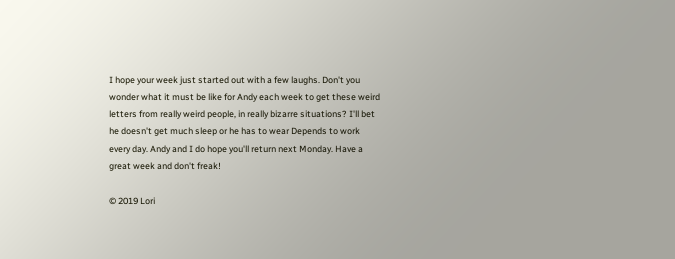I hope your week just started out with a few laughs. Don't you wonder what it must be like for Andy each week to get these weird letters from really weird people, in really bizarre situations? I'll bet he doesn't get much sleep or he has to wear Depends to work every day. Andy and I do hope you'll return next Monday. Have a great week and don't freak!

© 2019 Lori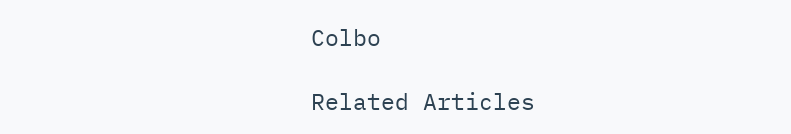Colbo

Related Articles